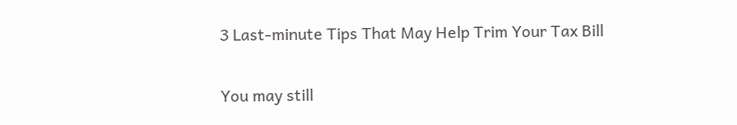3 Last-minute Tips That May Help Trim Your Tax Bill

You may still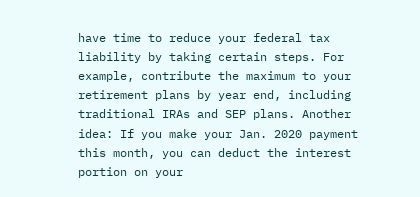have time to reduce your federal tax liability by taking certain steps. For example, contribute the maximum to your retirement plans by year end, including traditional IRAs and SEP plans. Another idea: If you make your Jan. 2020 payment this month, you can deduct the interest portion on your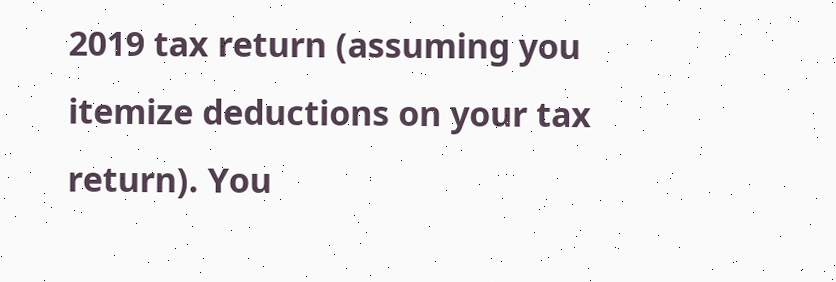2019 tax return (assuming you itemize deductions on your tax return). You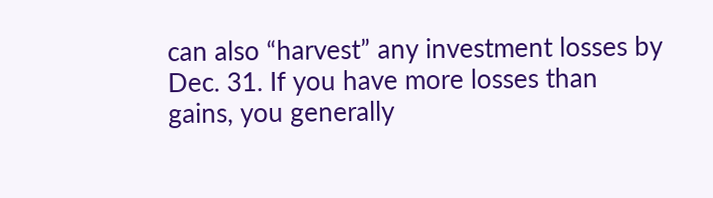can also “harvest” any investment losses by Dec. 31. If you have more losses than gains, you generally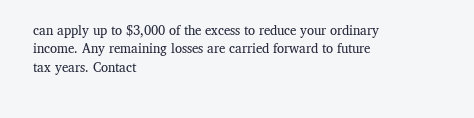can apply up to $3,000 of the excess to reduce your ordinary income. Any remaining losses are carried forward to future tax years. Contact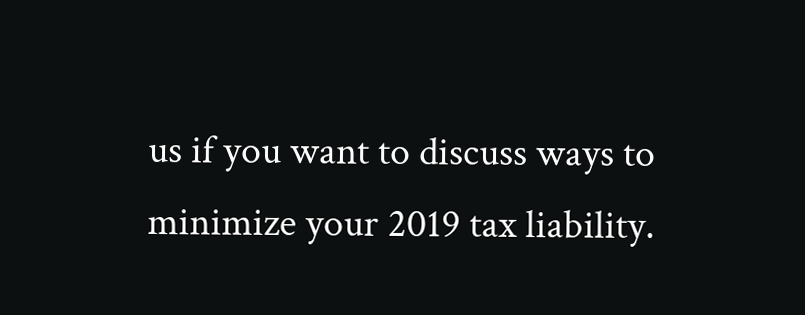us if you want to discuss ways to minimize your 2019 tax liability.